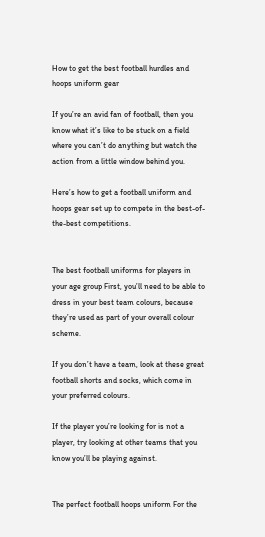How to get the best football hurdles and hoops uniform gear

If you’re an avid fan of football, then you know what it’s like to be stuck on a field where you can’t do anything but watch the action from a little window behind you.

Here’s how to get a football uniform and hoops gear set up to compete in the best-of-the-best competitions.


The best football uniforms for players in your age group First, you’ll need to be able to dress in your best team colours, because they’re used as part of your overall colour scheme.

If you don’t have a team, look at these great football shorts and socks, which come in your preferred colours.

If the player you’re looking for is not a player, try looking at other teams that you know you’ll be playing against.


The perfect football hoops uniform For the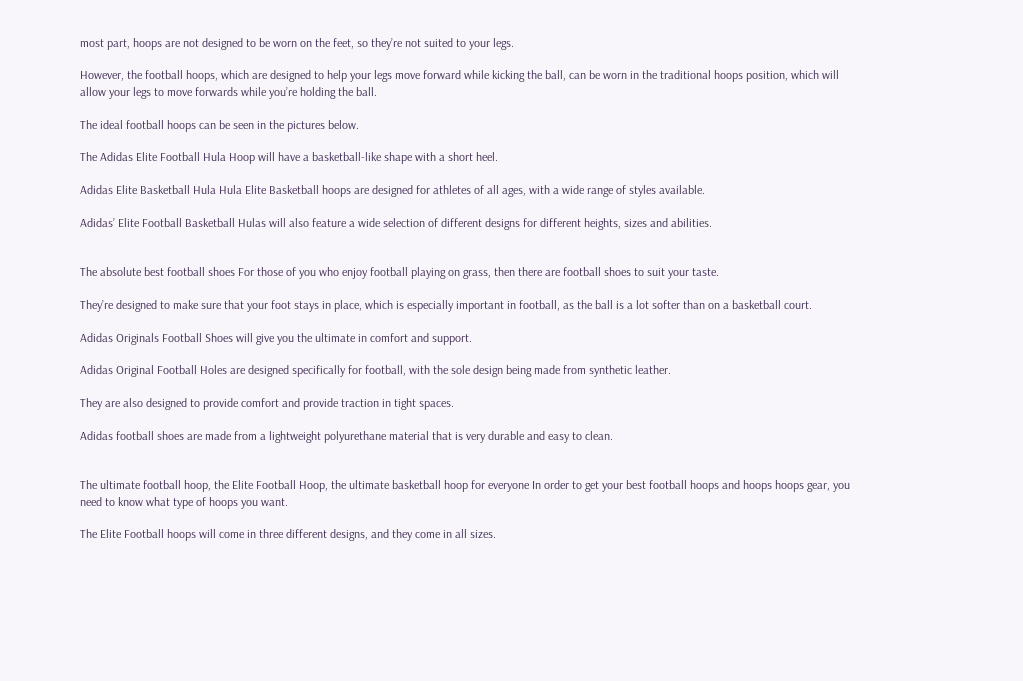most part, hoops are not designed to be worn on the feet, so they’re not suited to your legs.

However, the football hoops, which are designed to help your legs move forward while kicking the ball, can be worn in the traditional hoops position, which will allow your legs to move forwards while you’re holding the ball.

The ideal football hoops can be seen in the pictures below.

The Adidas Elite Football Hula Hoop will have a basketball-like shape with a short heel.

Adidas Elite Basketball Hula Hula Elite Basketball hoops are designed for athletes of all ages, with a wide range of styles available.

Adidas’ Elite Football Basketball Hulas will also feature a wide selection of different designs for different heights, sizes and abilities.


The absolute best football shoes For those of you who enjoy football playing on grass, then there are football shoes to suit your taste.

They’re designed to make sure that your foot stays in place, which is especially important in football, as the ball is a lot softer than on a basketball court.

Adidas Originals Football Shoes will give you the ultimate in comfort and support.

Adidas Original Football Holes are designed specifically for football, with the sole design being made from synthetic leather.

They are also designed to provide comfort and provide traction in tight spaces.

Adidas football shoes are made from a lightweight polyurethane material that is very durable and easy to clean.


The ultimate football hoop, the Elite Football Hoop, the ultimate basketball hoop for everyone In order to get your best football hoops and hoops hoops gear, you need to know what type of hoops you want.

The Elite Football hoops will come in three different designs, and they come in all sizes.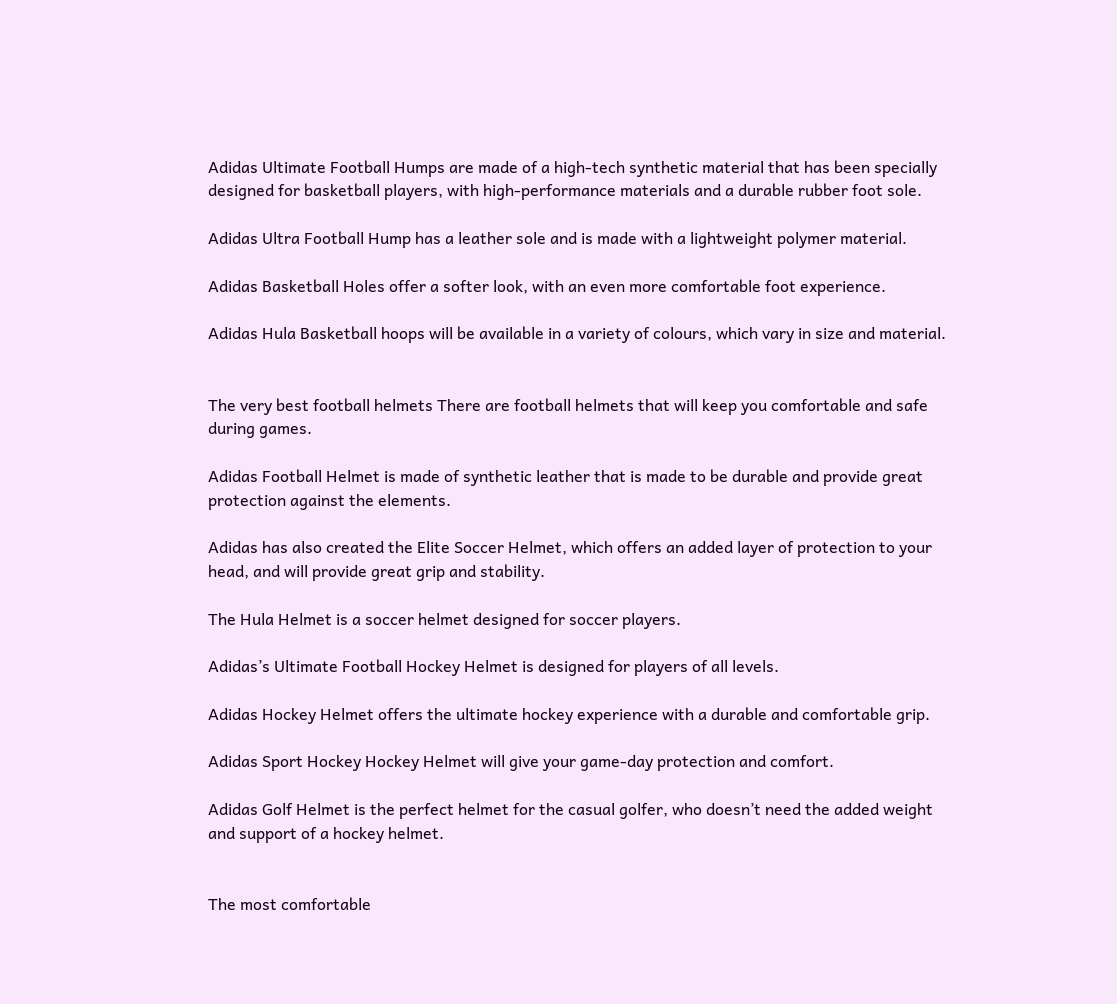Adidas Ultimate Football Humps are made of a high-tech synthetic material that has been specially designed for basketball players, with high-performance materials and a durable rubber foot sole.

Adidas Ultra Football Hump has a leather sole and is made with a lightweight polymer material.

Adidas Basketball Holes offer a softer look, with an even more comfortable foot experience.

Adidas Hula Basketball hoops will be available in a variety of colours, which vary in size and material.


The very best football helmets There are football helmets that will keep you comfortable and safe during games.

Adidas Football Helmet is made of synthetic leather that is made to be durable and provide great protection against the elements.

Adidas has also created the Elite Soccer Helmet, which offers an added layer of protection to your head, and will provide great grip and stability.

The Hula Helmet is a soccer helmet designed for soccer players.

Adidas’s Ultimate Football Hockey Helmet is designed for players of all levels.

Adidas Hockey Helmet offers the ultimate hockey experience with a durable and comfortable grip.

Adidas Sport Hockey Hockey Helmet will give your game-day protection and comfort.

Adidas Golf Helmet is the perfect helmet for the casual golfer, who doesn’t need the added weight and support of a hockey helmet.


The most comfortable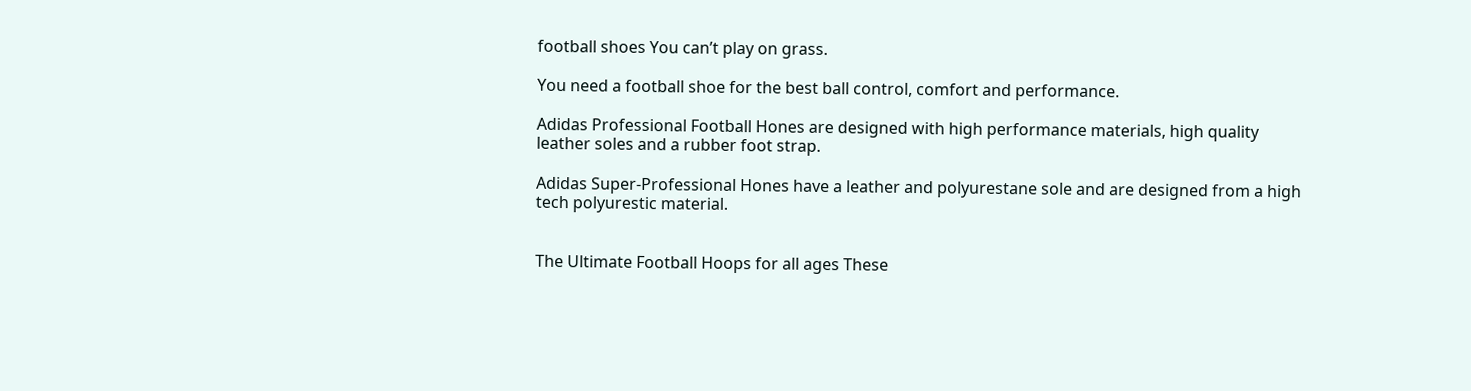football shoes You can’t play on grass.

You need a football shoe for the best ball control, comfort and performance.

Adidas Professional Football Hones are designed with high performance materials, high quality leather soles and a rubber foot strap.

Adidas Super-Professional Hones have a leather and polyurestane sole and are designed from a high tech polyurestic material.


The Ultimate Football Hoops for all ages These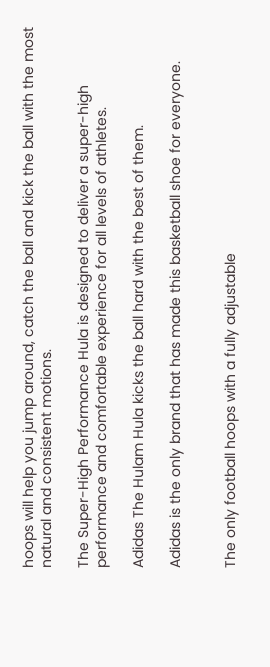hoops will help you jump around, catch the ball and kick the ball with the most natural and consistent motions.

The Super-High Performance Hula is designed to deliver a super-high performance and comfortable experience for all levels of athletes.

Adidas The Hulam Hula kicks the ball hard with the best of them.

Adidas is the only brand that has made this basketball shoe for everyone.


The only football hoops with a fully adjustable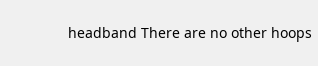headband There are no other hoops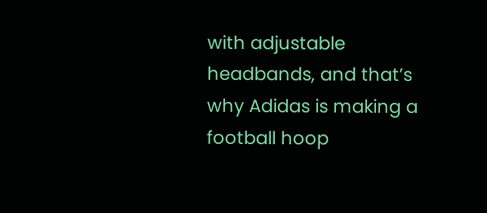with adjustable headbands, and that’s why Adidas is making a football hoop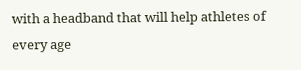with a headband that will help athletes of every age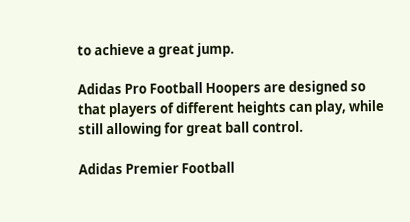to achieve a great jump.

Adidas Pro Football Hoopers are designed so that players of different heights can play, while still allowing for great ball control.

Adidas Premier Football